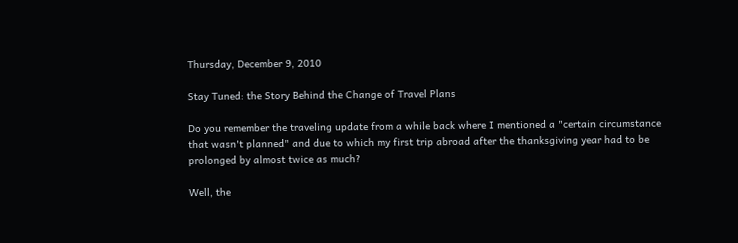Thursday, December 9, 2010

Stay Tuned: the Story Behind the Change of Travel Plans

Do you remember the traveling update from a while back where I mentioned a "certain circumstance that wasn't planned" and due to which my first trip abroad after the thanksgiving year had to be prolonged by almost twice as much?

Well, the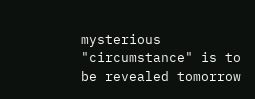mysterious "circumstance" is to be revealed tomorrow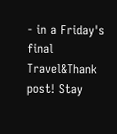- in a Friday's final Travel&Thank post! Stay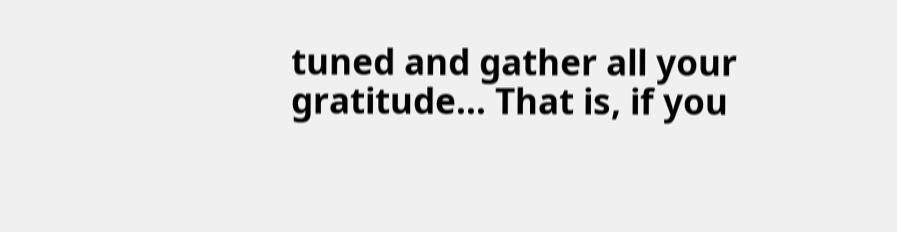tuned and gather all your gratitude... That is, if you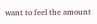want to feel the amount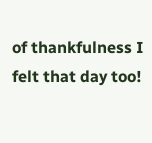of thankfulness I felt that day too!